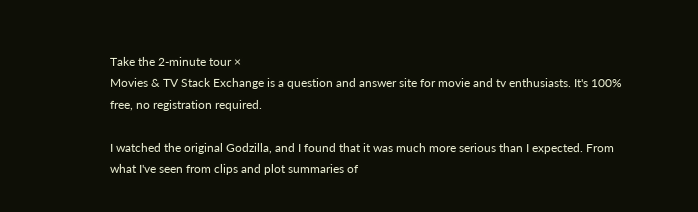Take the 2-minute tour ×
Movies & TV Stack Exchange is a question and answer site for movie and tv enthusiasts. It's 100% free, no registration required.

I watched the original Godzilla, and I found that it was much more serious than I expected. From what I've seen from clips and plot summaries of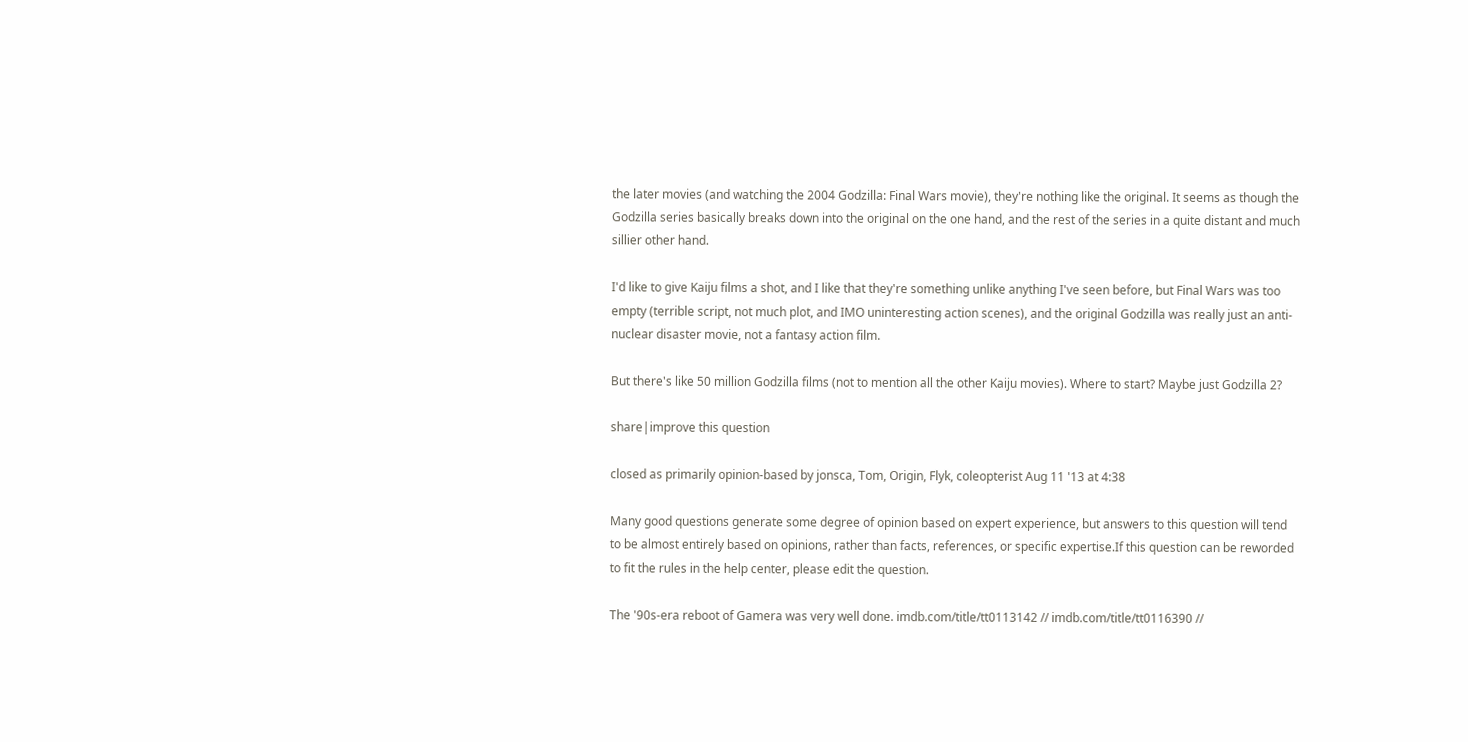the later movies (and watching the 2004 Godzilla: Final Wars movie), they're nothing like the original. It seems as though the Godzilla series basically breaks down into the original on the one hand, and the rest of the series in a quite distant and much sillier other hand.

I'd like to give Kaiju films a shot, and I like that they're something unlike anything I've seen before, but Final Wars was too empty (terrible script, not much plot, and IMO uninteresting action scenes), and the original Godzilla was really just an anti-nuclear disaster movie, not a fantasy action film.

But there's like 50 million Godzilla films (not to mention all the other Kaiju movies). Where to start? Maybe just Godzilla 2?

share|improve this question

closed as primarily opinion-based by jonsca, Tom, Origin, Flyk, coleopterist Aug 11 '13 at 4:38

Many good questions generate some degree of opinion based on expert experience, but answers to this question will tend to be almost entirely based on opinions, rather than facts, references, or specific expertise.If this question can be reworded to fit the rules in the help center, please edit the question.

The '90s-era reboot of Gamera was very well done. imdb.com/title/tt0113142 // imdb.com/title/tt0116390 //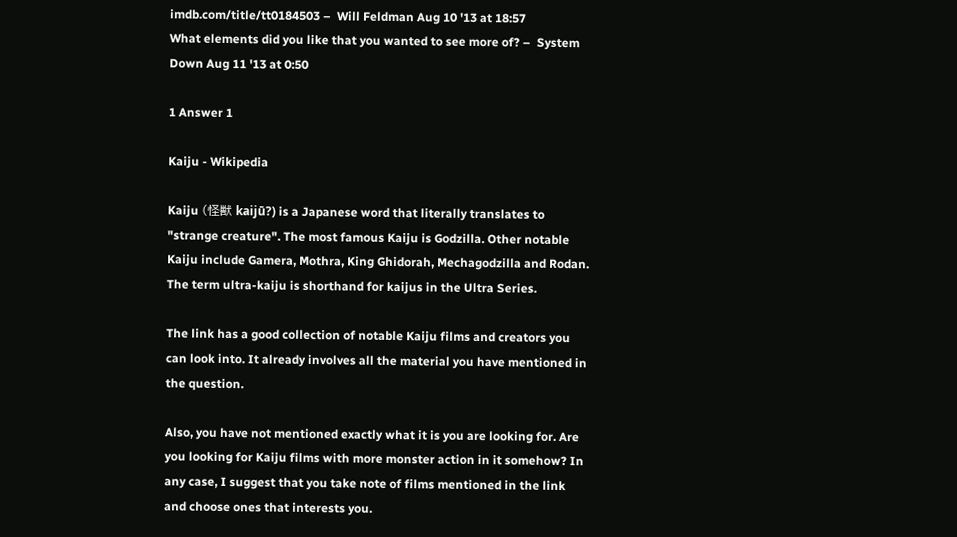imdb.com/title/tt0184503 –  Will Feldman Aug 10 '13 at 18:57
What elements did you like that you wanted to see more of? –  System Down Aug 11 '13 at 0:50

1 Answer 1

Kaiju - Wikipedia

Kaiju (怪獣 kaijū?) is a Japanese word that literally translates to "strange creature". The most famous Kaiju is Godzilla. Other notable Kaiju include Gamera, Mothra, King Ghidorah, Mechagodzilla and Rodan. The term ultra-kaiju is shorthand for kaijus in the Ultra Series.

The link has a good collection of notable Kaiju films and creators you can look into. It already involves all the material you have mentioned in the question.

Also, you have not mentioned exactly what it is you are looking for. Are you looking for Kaiju films with more monster action in it somehow? In any case, I suggest that you take note of films mentioned in the link and choose ones that interests you.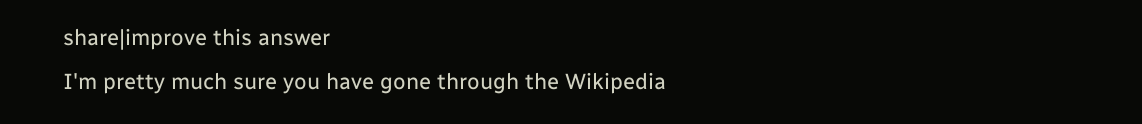share|improve this answer
I'm pretty much sure you have gone through the Wikipedia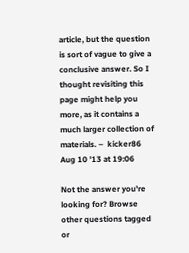article, but the question is sort of vague to give a conclusive answer. So I thought revisiting this page might help you more, as it contains a much larger collection of materials. –  kicker86 Aug 10 '13 at 19:06

Not the answer you're looking for? Browse other questions tagged or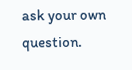ask your own question.